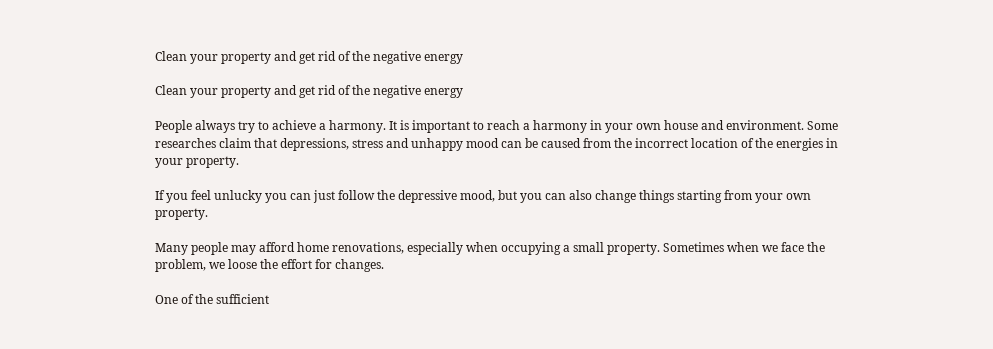Clean your property and get rid of the negative energy

Clean your property and get rid of the negative energy

People always try to achieve a harmony. It is important to reach a harmony in your own house and environment. Some researches claim that depressions, stress and unhappy mood can be caused from the incorrect location of the energies in your property.

If you feel unlucky you can just follow the depressive mood, but you can also change things starting from your own property.

Many people may afford home renovations, especially when occupying a small property. Sometimes when we face the problem, we loose the effort for changes.

One of the sufficient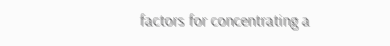factors for concentrating a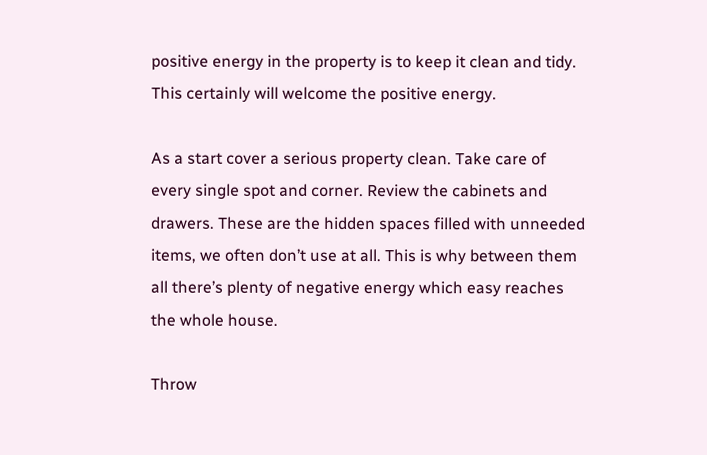positive energy in the property is to keep it clean and tidy. This certainly will welcome the positive energy.

As a start cover a serious property clean. Take care of every single spot and corner. Review the cabinets and drawers. These are the hidden spaces filled with unneeded items, we often don’t use at all. This is why between them all there’s plenty of negative energy which easy reaches the whole house.

Throw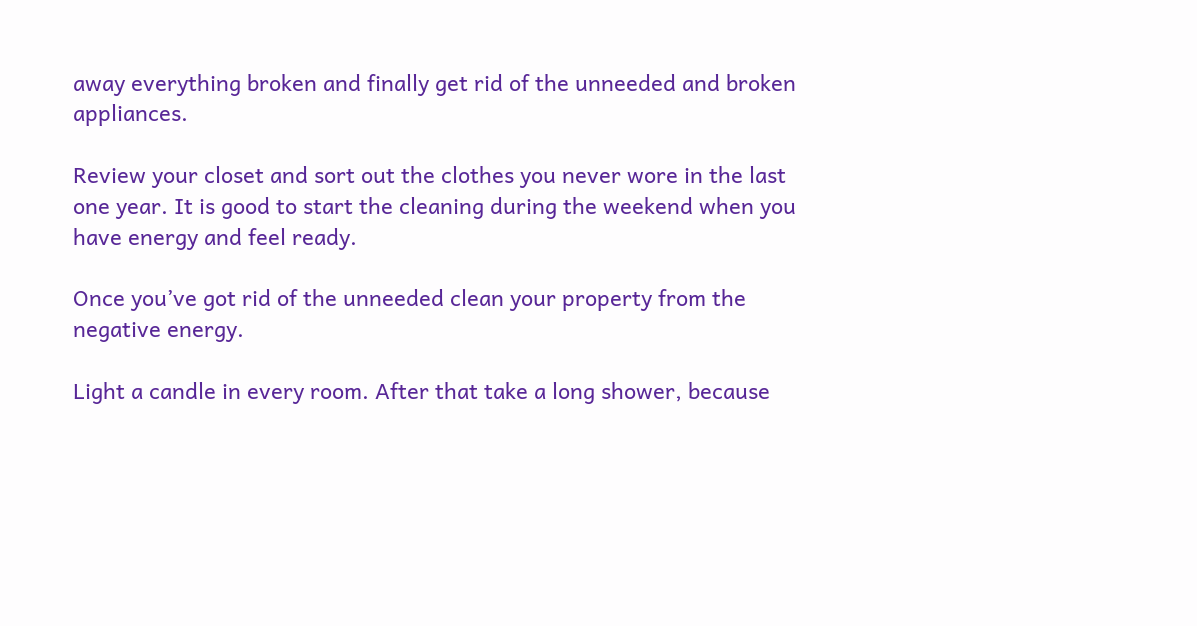away everything broken and finally get rid of the unneeded and broken appliances.

Review your closet and sort out the clothes you never wore in the last one year. It is good to start the cleaning during the weekend when you have energy and feel ready.

Once you’ve got rid of the unneeded clean your property from the negative energy.

Light a candle in every room. After that take a long shower, because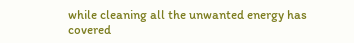while cleaning all the unwanted energy has covered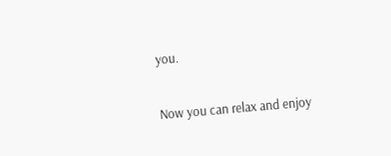you.

Now you can relax and enjoy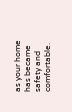as your home has became safety and comfortable.